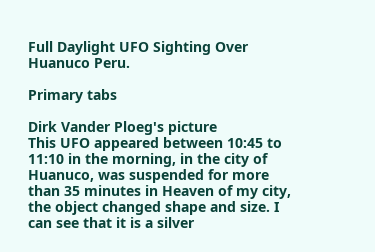Full Daylight UFO Sighting Over Huanuco Peru.

Primary tabs

Dirk Vander Ploeg's picture
This UFO appeared between 10:45 to 11:10 in the morning, in the city of Huanuco, was suspended for more  than 35 minutes in Heaven of my city, the object changed shape and size. I can see that it is a silver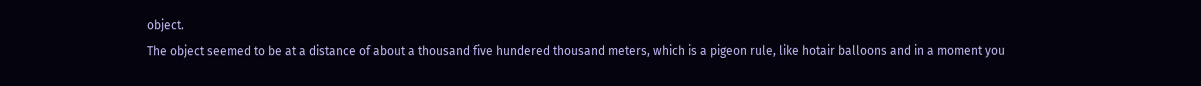object.
The object seemed to be at a distance of about a thousand five hundered thousand meters, which is a pigeon rule, like hotair balloons and in a moment you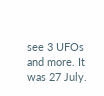see 3 UFOs and more. It was 27 July.